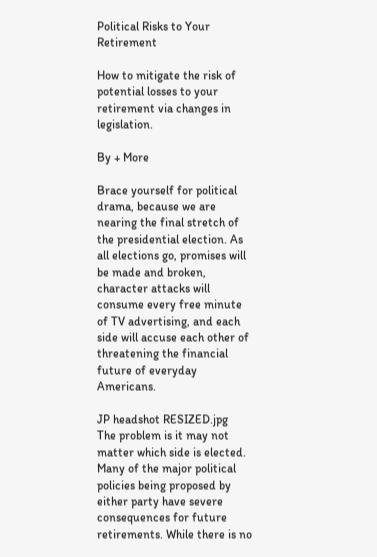Political Risks to Your Retirement

How to mitigate the risk of potential losses to your retirement via changes in legislation.

By + More

Brace yourself for political drama, because we are nearing the final stretch of the presidential election. As all elections go, promises will be made and broken, character attacks will consume every free minute of TV advertising, and each side will accuse each other of threatening the financial future of everyday Americans.

JP headshot RESIZED.jpg
The problem is it may not matter which side is elected. Many of the major political policies being proposed by either party have severe consequences for future retirements. While there is no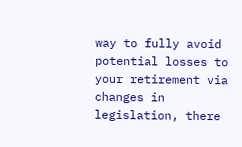way to fully avoid potential losses to your retirement via changes in legislation, there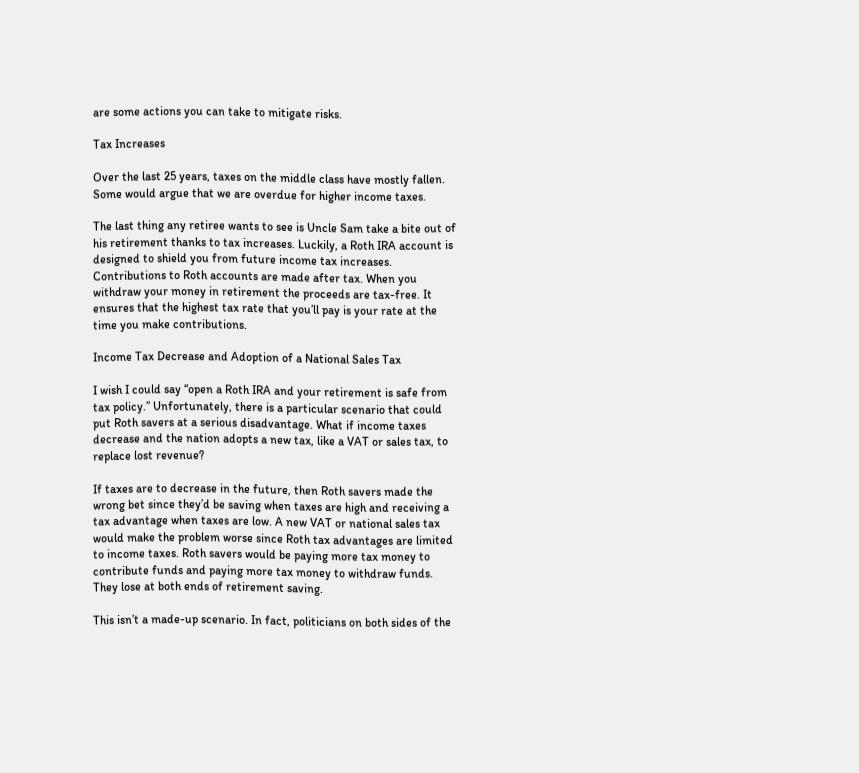are some actions you can take to mitigate risks.

Tax Increases

Over the last 25 years, taxes on the middle class have mostly fallen. Some would argue that we are overdue for higher income taxes.

The last thing any retiree wants to see is Uncle Sam take a bite out of his retirement thanks to tax increases. Luckily, a Roth IRA account is designed to shield you from future income tax increases. Contributions to Roth accounts are made after tax. When you withdraw your money in retirement the proceeds are tax-free. It ensures that the highest tax rate that you’ll pay is your rate at the time you make contributions.

Income Tax Decrease and Adoption of a National Sales Tax

I wish I could say “open a Roth IRA and your retirement is safe from tax policy.” Unfortunately, there is a particular scenario that could put Roth savers at a serious disadvantage. What if income taxes decrease and the nation adopts a new tax, like a VAT or sales tax, to replace lost revenue?

If taxes are to decrease in the future, then Roth savers made the wrong bet since they’d be saving when taxes are high and receiving a tax advantage when taxes are low. A new VAT or national sales tax would make the problem worse since Roth tax advantages are limited to income taxes. Roth savers would be paying more tax money to contribute funds and paying more tax money to withdraw funds. They lose at both ends of retirement saving.

This isn’t a made-up scenario. In fact, politicians on both sides of the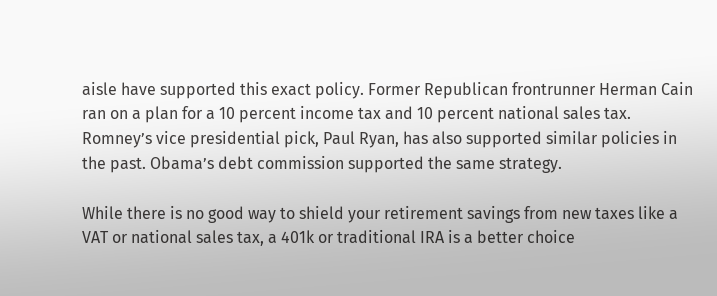aisle have supported this exact policy. Former Republican frontrunner Herman Cain ran on a plan for a 10 percent income tax and 10 percent national sales tax. Romney’s vice presidential pick, Paul Ryan, has also supported similar policies in the past. Obama’s debt commission supported the same strategy.

While there is no good way to shield your retirement savings from new taxes like a VAT or national sales tax, a 401k or traditional IRA is a better choice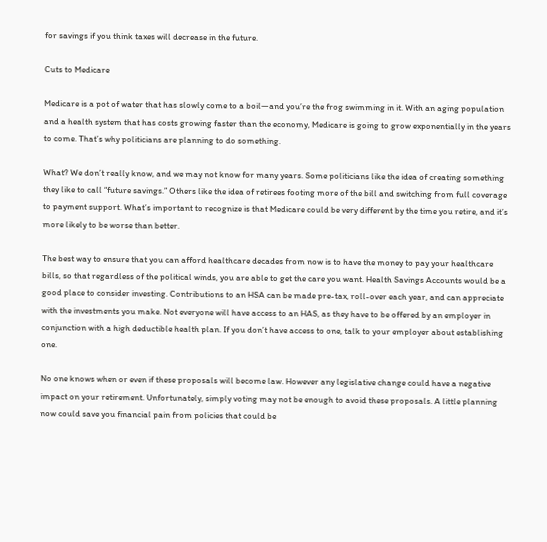for savings if you think taxes will decrease in the future.

Cuts to Medicare

Medicare is a pot of water that has slowly come to a boil—and you’re the frog swimming in it. With an aging population and a health system that has costs growing faster than the economy, Medicare is going to grow exponentially in the years to come. That’s why politicians are planning to do something.

What? We don’t really know, and we may not know for many years. Some politicians like the idea of creating something they like to call “future savings.” Others like the idea of retirees footing more of the bill and switching from full coverage to payment support. What’s important to recognize is that Medicare could be very different by the time you retire, and it’s more likely to be worse than better.

The best way to ensure that you can afford healthcare decades from now is to have the money to pay your healthcare bills, so that regardless of the political winds, you are able to get the care you want. Health Savings Accounts would be a good place to consider investing. Contributions to an HSA can be made pre-tax, roll-over each year, and can appreciate with the investments you make. Not everyone will have access to an HAS, as they have to be offered by an employer in conjunction with a high deductible health plan. If you don’t have access to one, talk to your employer about establishing one.

No one knows when or even if these proposals will become law. However any legislative change could have a negative impact on your retirement. Unfortunately, simply voting may not be enough to avoid these proposals. A little planning now could save you financial pain from policies that could be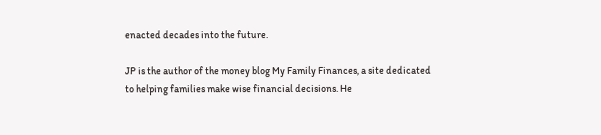enacted decades into the future.

JP is the author of the money blog My Family Finances, a site dedicated to helping families make wise financial decisions. He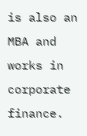is also an MBA and works in corporate finance.